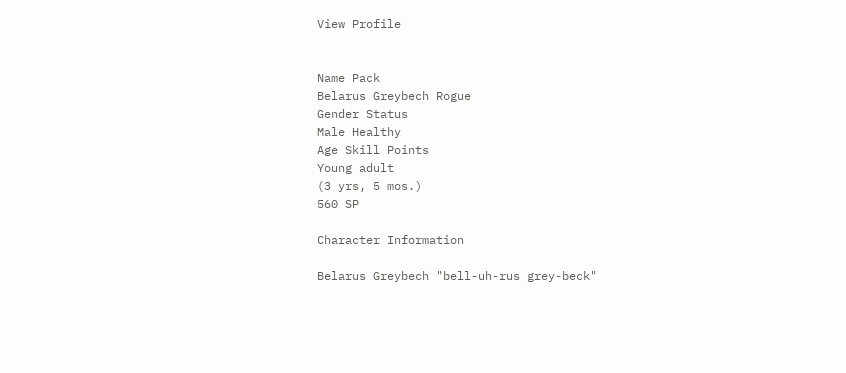View Profile


Name Pack
Belarus Greybech Rogue
Gender Status
Male Healthy
Age Skill Points
Young adult
(3 yrs, 5 mos.)
560 SP

Character Information

Belarus Greybech "bell-uh-rus grey-beck"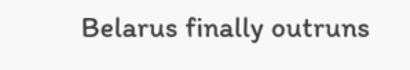Belarus finally outruns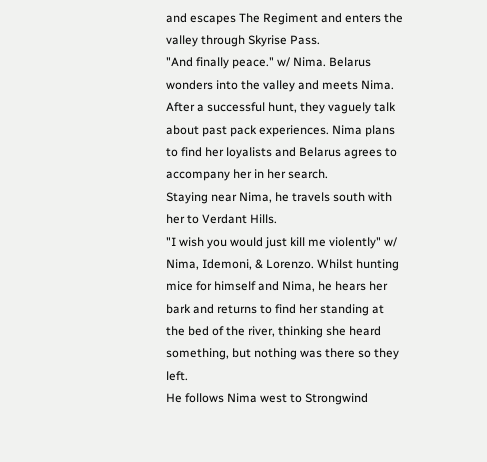and escapes The Regiment and enters the valley through Skyrise Pass.
"And finally peace." w/ Nima. Belarus wonders into the valley and meets Nima. After a successful hunt, they vaguely talk about past pack experiences. Nima plans to find her loyalists and Belarus agrees to accompany her in her search.
Staying near Nima, he travels south with her to Verdant Hills.
"I wish you would just kill me violently" w/ Nima, Idemoni, & Lorenzo. Whilst hunting mice for himself and Nima, he hears her bark and returns to find her standing at the bed of the river, thinking she heard something, but nothing was there so they left.
He follows Nima west to Strongwind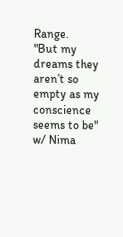Range.
"But my dreams they aren’t so empty as my conscience seems to be" w/ Nima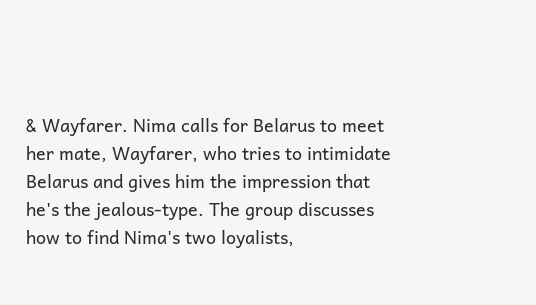& Wayfarer. Nima calls for Belarus to meet her mate, Wayfarer, who tries to intimidate Belarus and gives him the impression that he's the jealous-type. The group discusses how to find Nima's two loyalists,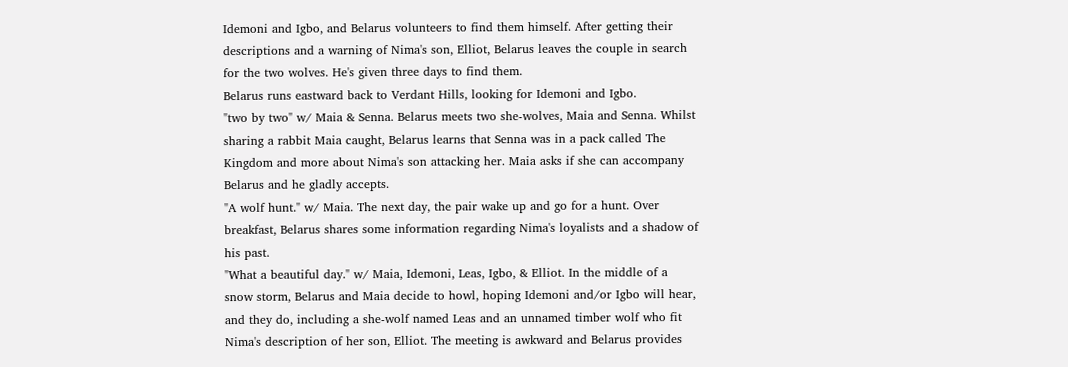Idemoni and Igbo, and Belarus volunteers to find them himself. After getting their descriptions and a warning of Nima's son, Elliot, Belarus leaves the couple in search for the two wolves. He's given three days to find them.
Belarus runs eastward back to Verdant Hills, looking for Idemoni and Igbo.
"two by two" w/ Maia & Senna. Belarus meets two she-wolves, Maia and Senna. Whilst sharing a rabbit Maia caught, Belarus learns that Senna was in a pack called The Kingdom and more about Nima's son attacking her. Maia asks if she can accompany Belarus and he gladly accepts.
"A wolf hunt." w/ Maia. The next day, the pair wake up and go for a hunt. Over breakfast, Belarus shares some information regarding Nima's loyalists and a shadow of his past.
"What a beautiful day." w/ Maia, Idemoni, Leas, Igbo, & Elliot. In the middle of a snow storm, Belarus and Maia decide to howl, hoping Idemoni and/or Igbo will hear, and they do, including a she-wolf named Leas and an unnamed timber wolf who fit Nima's description of her son, Elliot. The meeting is awkward and Belarus provides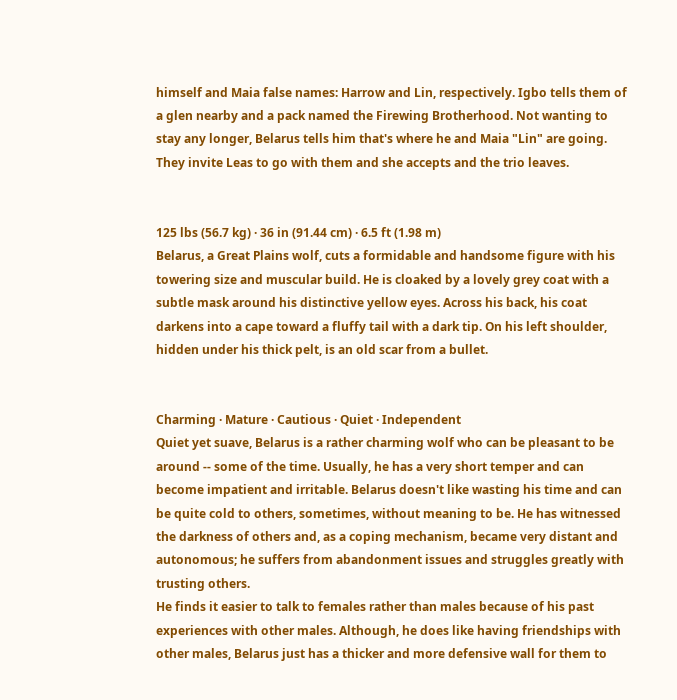himself and Maia false names: Harrow and Lin, respectively. Igbo tells them of a glen nearby and a pack named the Firewing Brotherhood. Not wanting to stay any longer, Belarus tells him that's where he and Maia "Lin" are going. They invite Leas to go with them and she accepts and the trio leaves.


125 lbs (56.7 kg) · 36 in (91.44 cm) · 6.5 ft (1.98 m)
Belarus, a Great Plains wolf, cuts a formidable and handsome figure with his towering size and muscular build. He is cloaked by a lovely grey coat with a subtle mask around his distinctive yellow eyes. Across his back, his coat darkens into a cape toward a fluffy tail with a dark tip. On his left shoulder, hidden under his thick pelt, is an old scar from a bullet.


Charming · Mature · Cautious · Quiet · Independent
Quiet yet suave, Belarus is a rather charming wolf who can be pleasant to be around -- some of the time. Usually, he has a very short temper and can become impatient and irritable. Belarus doesn't like wasting his time and can be quite cold to others, sometimes, without meaning to be. He has witnessed the darkness of others and, as a coping mechanism, became very distant and autonomous; he suffers from abandonment issues and struggles greatly with trusting others.
He finds it easier to talk to females rather than males because of his past experiences with other males. Although, he does like having friendships with other males, Belarus just has a thicker and more defensive wall for them to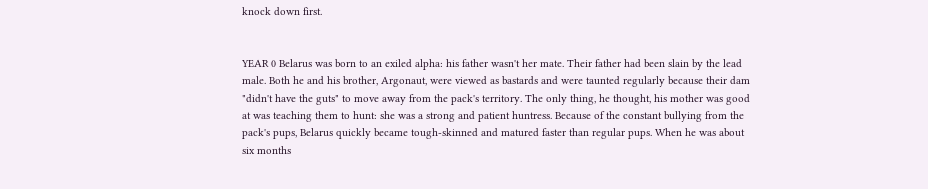knock down first.


YEAR 0 Belarus was born to an exiled alpha: his father wasn't her mate. Their father had been slain by the lead male. Both he and his brother, Argonaut, were viewed as bastards and were taunted regularly because their dam "didn't have the guts" to move away from the pack's territory. The only thing, he thought, his mother was good at was teaching them to hunt: she was a strong and patient huntress. Because of the constant bullying from the pack's pups, Belarus quickly became tough-skinned and matured faster than regular pups. When he was about six months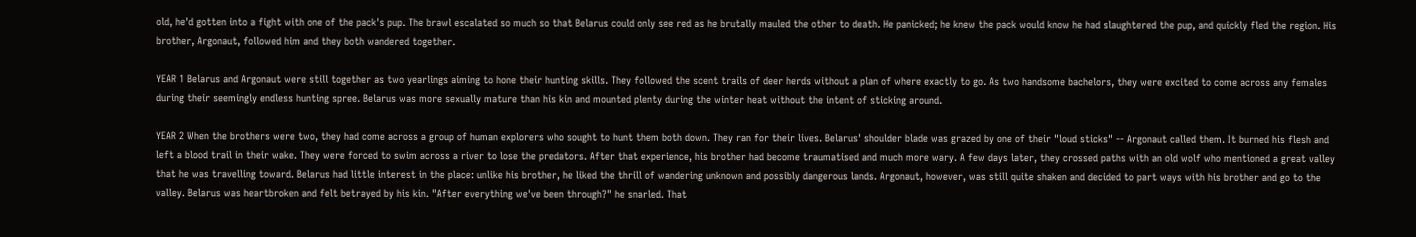old, he'd gotten into a fight with one of the pack's pup. The brawl escalated so much so that Belarus could only see red as he brutally mauled the other to death. He panicked; he knew the pack would know he had slaughtered the pup, and quickly fled the region. His brother, Argonaut, followed him and they both wandered together.

YEAR 1 Belarus and Argonaut were still together as two yearlings aiming to hone their hunting skills. They followed the scent trails of deer herds without a plan of where exactly to go. As two handsome bachelors, they were excited to come across any females during their seemingly endless hunting spree. Belarus was more sexually mature than his kin and mounted plenty during the winter heat without the intent of sticking around.

YEAR 2 When the brothers were two, they had come across a group of human explorers who sought to hunt them both down. They ran for their lives. Belarus' shoulder blade was grazed by one of their "loud sticks" -- Argonaut called them. It burned his flesh and left a blood trail in their wake. They were forced to swim across a river to lose the predators. After that experience, his brother had become traumatised and much more wary. A few days later, they crossed paths with an old wolf who mentioned a great valley that he was travelling toward. Belarus had little interest in the place: unlike his brother, he liked the thrill of wandering unknown and possibly dangerous lands. Argonaut, however, was still quite shaken and decided to part ways with his brother and go to the valley. Belarus was heartbroken and felt betrayed by his kin. "After everything we've been through?" he snarled. That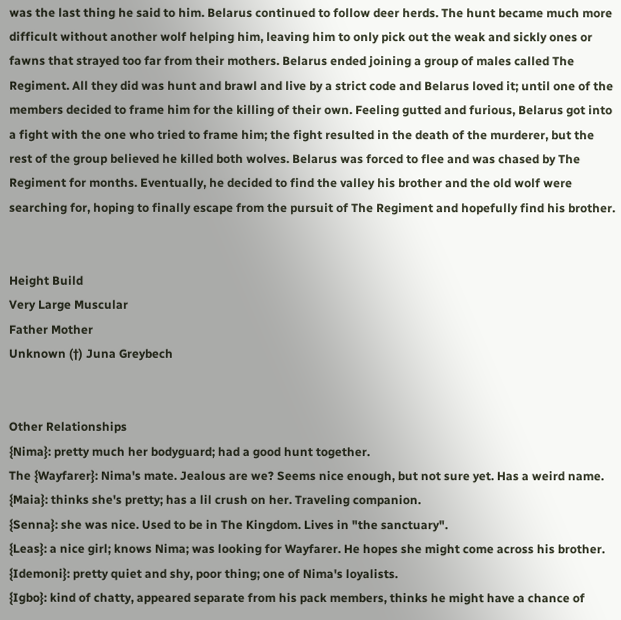was the last thing he said to him. Belarus continued to follow deer herds. The hunt became much more difficult without another wolf helping him, leaving him to only pick out the weak and sickly ones or fawns that strayed too far from their mothers. Belarus ended joining a group of males called The Regiment. All they did was hunt and brawl and live by a strict code and Belarus loved it; until one of the members decided to frame him for the killing of their own. Feeling gutted and furious, Belarus got into a fight with the one who tried to frame him; the fight resulted in the death of the murderer, but the rest of the group believed he killed both wolves. Belarus was forced to flee and was chased by The Regiment for months. Eventually, he decided to find the valley his brother and the old wolf were searching for, hoping to finally escape from the pursuit of The Regiment and hopefully find his brother.


Height Build
Very Large Muscular
Father Mother
Unknown (†) Juna Greybech


Other Relationships
{Nima}: pretty much her bodyguard; had a good hunt together.
The {Wayfarer}: Nima's mate. Jealous are we? Seems nice enough, but not sure yet. Has a weird name.
{Maia}: thinks she's pretty; has a lil crush on her. Traveling companion.
{Senna}: she was nice. Used to be in The Kingdom. Lives in "the sanctuary".
{Leas}: a nice girl; knows Nima; was looking for Wayfarer. He hopes she might come across his brother.
{Idemoni}: pretty quiet and shy, poor thing; one of Nima's loyalists.
{Igbo}: kind of chatty, appeared separate from his pack members, thinks he might have a chance of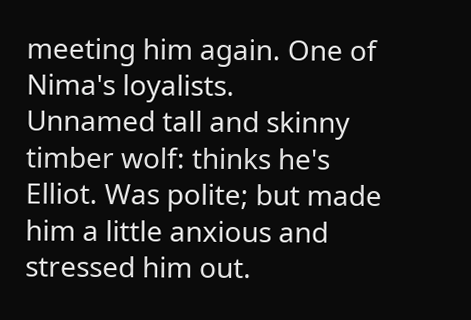meeting him again. One of Nima's loyalists.
Unnamed tall and skinny timber wolf: thinks he's Elliot. Was polite; but made him a little anxious and stressed him out.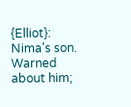{Elliot}: Nima's son. Warned about him;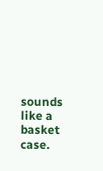sounds like a basket case.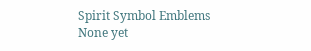Spirit Symbol Emblems
None yet